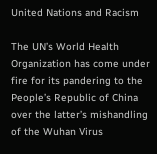United Nations and Racism

The UN’s World Health Organization has come under fire for its pandering to the People’s Republic of China over the latter’s mishandling of the Wuhan Virus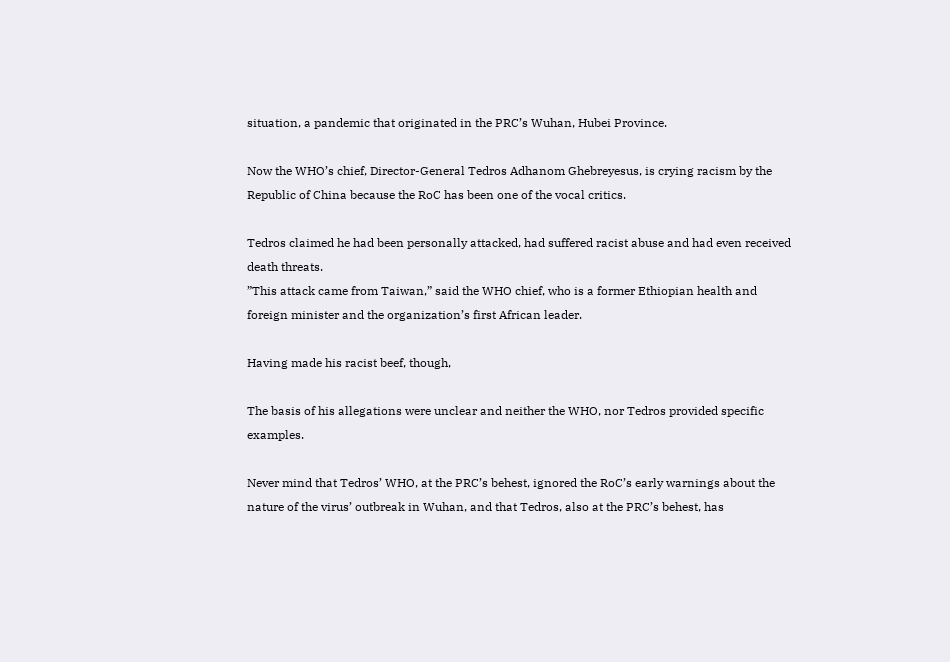situation, a pandemic that originated in the PRC’s Wuhan, Hubei Province.

Now the WHO’s chief, Director-General Tedros Adhanom Ghebreyesus, is crying racism by the Republic of China because the RoC has been one of the vocal critics.

Tedros claimed he had been personally attacked, had suffered racist abuse and had even received death threats.
”This attack came from Taiwan,” said the WHO chief, who is a former Ethiopian health and foreign minister and the organization’s first African leader.

Having made his racist beef, though,

The basis of his allegations were unclear and neither the WHO, nor Tedros provided specific examples.

Never mind that Tedros’ WHO, at the PRC’s behest, ignored the RoC’s early warnings about the nature of the virus’ outbreak in Wuhan, and that Tedros, also at the PRC’s behest, has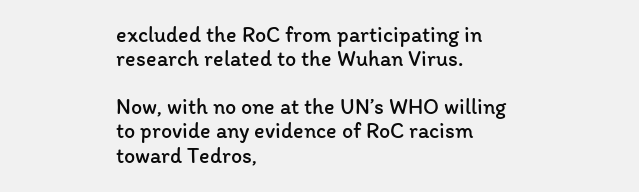excluded the RoC from participating in research related to the Wuhan Virus.

Now, with no one at the UN’s WHO willing to provide any evidence of RoC racism toward Tedros,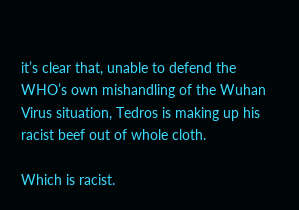it’s clear that, unable to defend the WHO’s own mishandling of the Wuhan Virus situation, Tedros is making up his racist beef out of whole cloth.

Which is racist.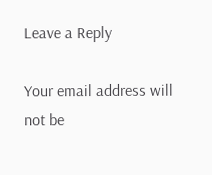Leave a Reply

Your email address will not be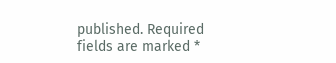published. Required fields are marked *